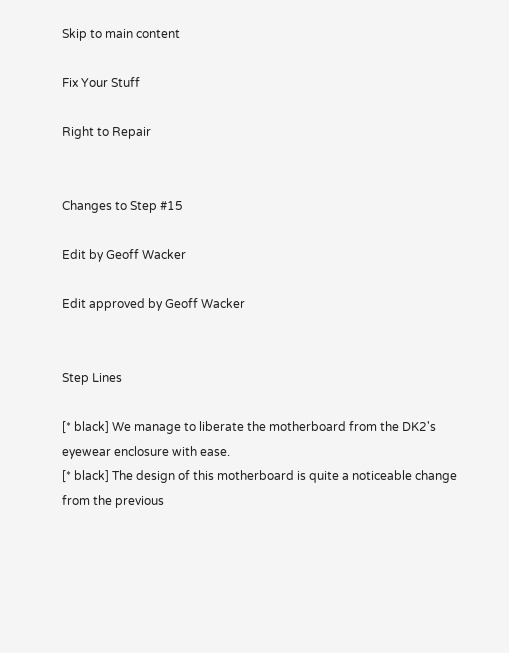Skip to main content

Fix Your Stuff

Right to Repair


Changes to Step #15

Edit by Geoff Wacker

Edit approved by Geoff Wacker


Step Lines

[* black] We manage to liberate the motherboard from the DK2's eyewear enclosure with ease.
[* black] The design of this motherboard is quite a noticeable change from the previous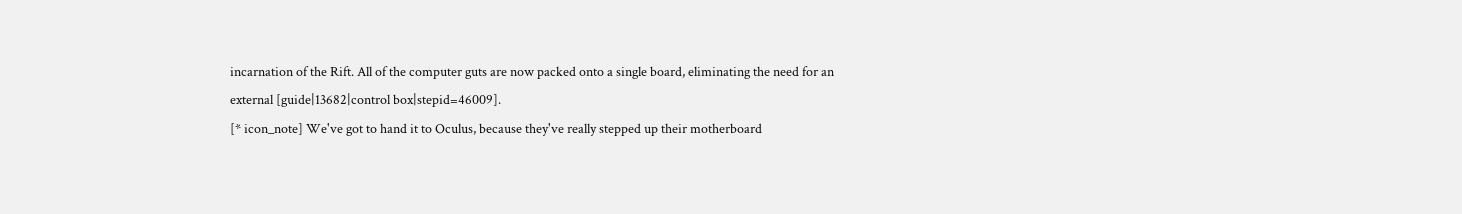incarnation of the Rift. All of the computer guts are now packed onto a single board, eliminating the need for an external [guide|13682|control box|stepid=46009].
[* icon_note] We've got to hand it to Oculus, because they've really stepped up their motherboard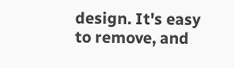design. It's easy to remove, and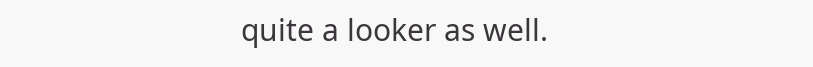quite a looker as well.